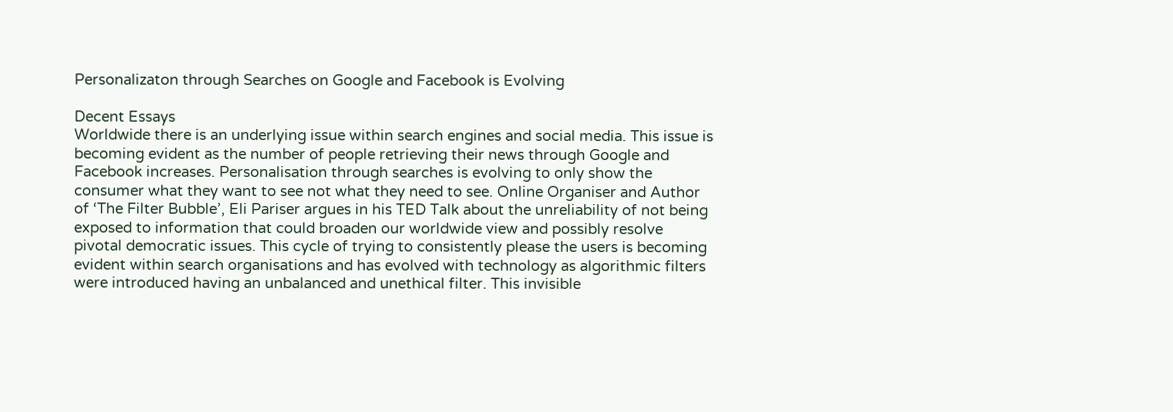Personalizaton through Searches on Google and Facebook is Evolving

Decent Essays
Worldwide there is an underlying issue within search engines and social media. This issue is becoming evident as the number of people retrieving their news through Google and Facebook increases. Personalisation through searches is evolving to only show the consumer what they want to see not what they need to see. Online Organiser and Author of ‘The Filter Bubble’, Eli Pariser argues in his TED Talk about the unreliability of not being exposed to information that could broaden our worldwide view and possibly resolve pivotal democratic issues. This cycle of trying to consistently please the users is becoming evident within search organisations and has evolved with technology as algorithmic filters were introduced having an unbalanced and unethical filter. This invisible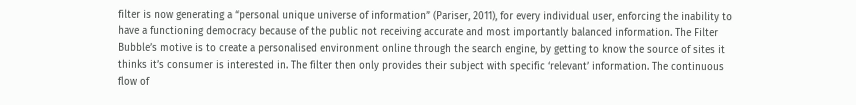filter is now generating a “personal unique universe of information” (Pariser, 2011), for every individual user, enforcing the inability to have a functioning democracy because of the public not receiving accurate and most importantly balanced information. The Filter Bubble’s motive is to create a personalised environment online through the search engine, by getting to know the source of sites it thinks it’s consumer is interested in. The filter then only provides their subject with specific ‘relevant’ information. The continuous flow of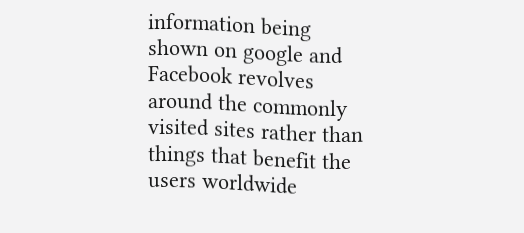information being shown on google and Facebook revolves around the commonly visited sites rather than things that benefit the users worldwide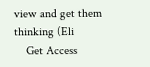view and get them thinking (Eli
    Get Access